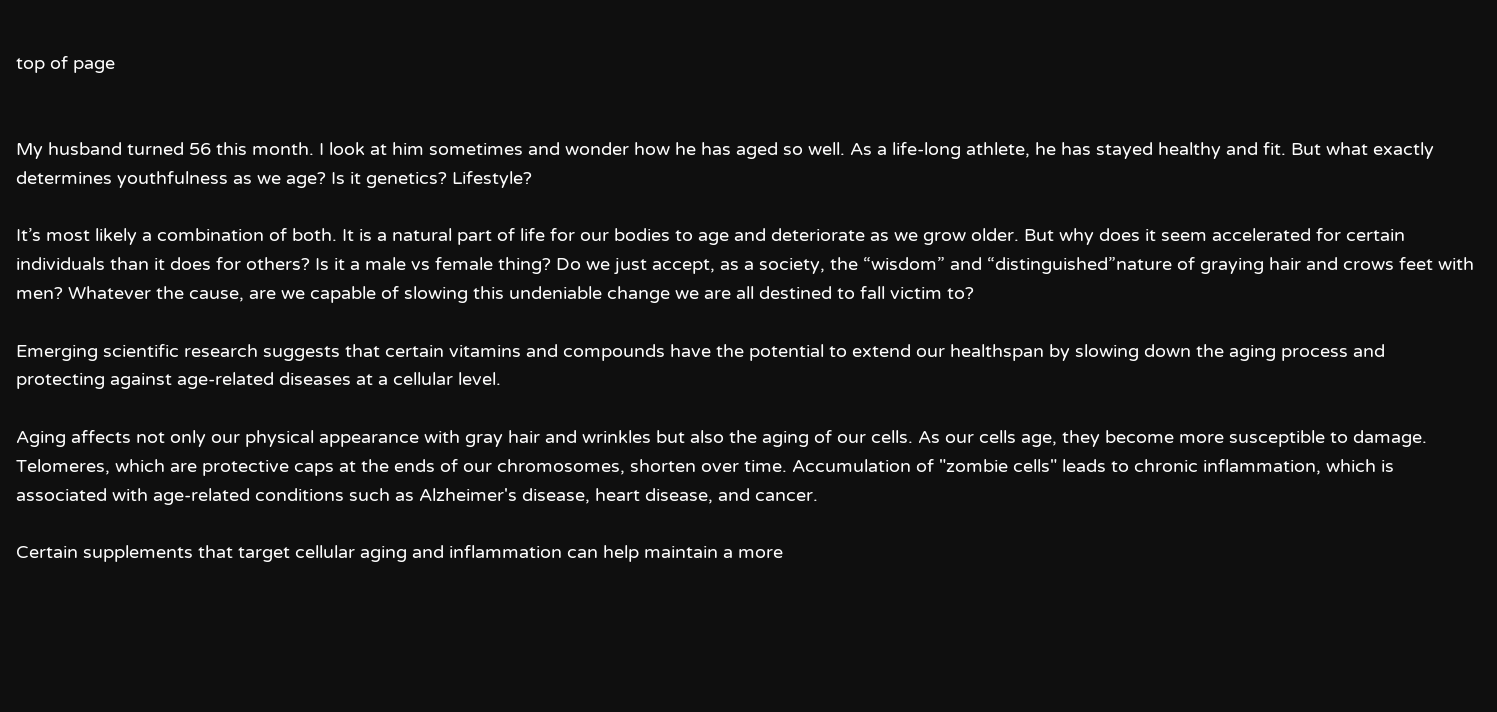top of page


My husband turned 56 this month. I look at him sometimes and wonder how he has aged so well. As a life-long athlete, he has stayed healthy and fit. But what exactly determines youthfulness as we age? Is it genetics? Lifestyle?

It’s most likely a combination of both. It is a natural part of life for our bodies to age and deteriorate as we grow older. But why does it seem accelerated for certain individuals than it does for others? Is it a male vs female thing? Do we just accept, as a society, the “wisdom” and “distinguished”nature of graying hair and crows feet with men? Whatever the cause, are we capable of slowing this undeniable change we are all destined to fall victim to?

Emerging scientific research suggests that certain vitamins and compounds have the potential to extend our healthspan by slowing down the aging process and protecting against age-related diseases at a cellular level.

Aging affects not only our physical appearance with gray hair and wrinkles but also the aging of our cells. As our cells age, they become more susceptible to damage. Telomeres, which are protective caps at the ends of our chromosomes, shorten over time. Accumulation of "zombie cells" leads to chronic inflammation, which is associated with age-related conditions such as Alzheimer's disease, heart disease, and cancer.

Certain supplements that target cellular aging and inflammation can help maintain a more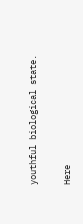youthful biological state.

Here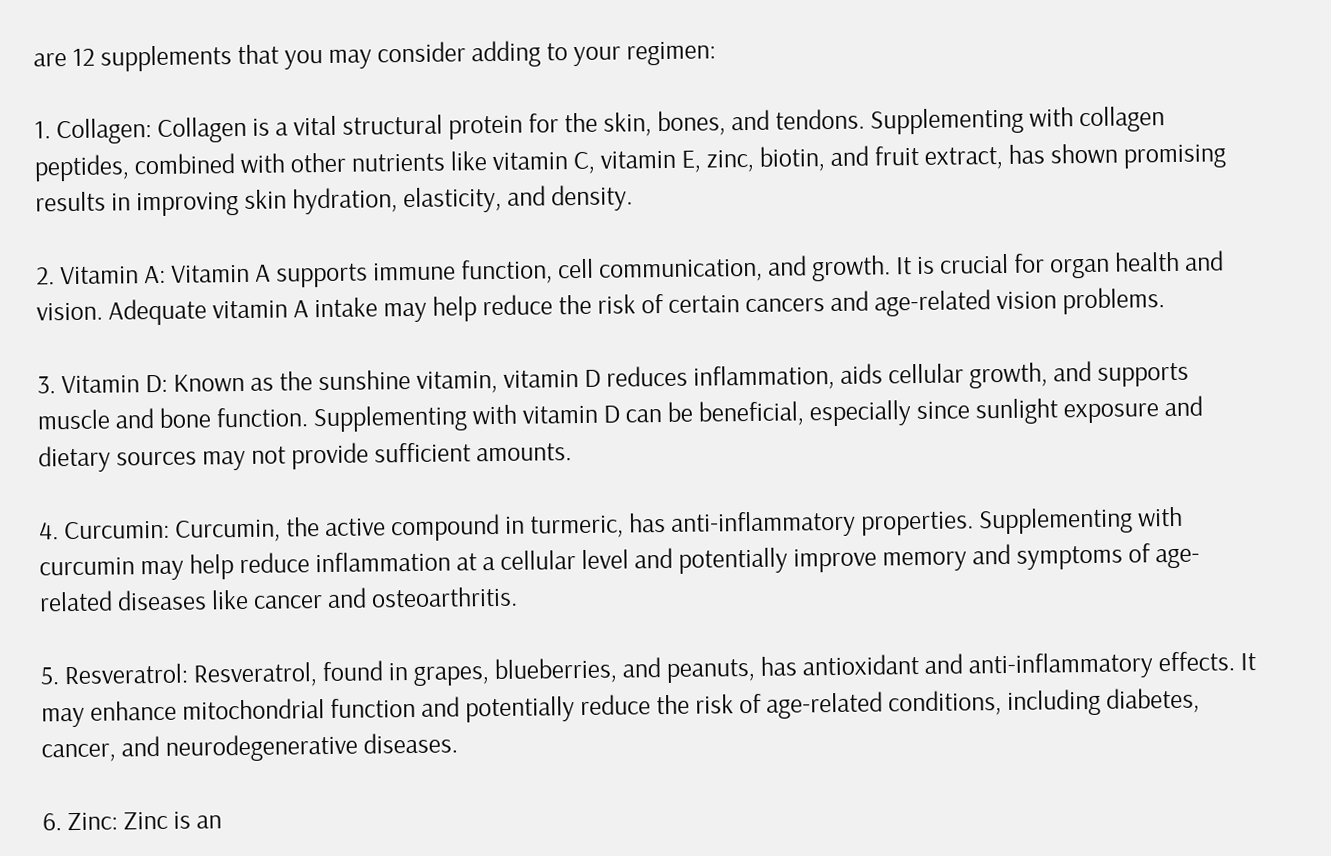are 12 supplements that you may consider adding to your regimen:

1. Collagen: Collagen is a vital structural protein for the skin, bones, and tendons. Supplementing with collagen peptides, combined with other nutrients like vitamin C, vitamin E, zinc, biotin, and fruit extract, has shown promising results in improving skin hydration, elasticity, and density.

2. Vitamin A: Vitamin A supports immune function, cell communication, and growth. It is crucial for organ health and vision. Adequate vitamin A intake may help reduce the risk of certain cancers and age-related vision problems.

3. Vitamin D: Known as the sunshine vitamin, vitamin D reduces inflammation, aids cellular growth, and supports muscle and bone function. Supplementing with vitamin D can be beneficial, especially since sunlight exposure and dietary sources may not provide sufficient amounts.

4. Curcumin: Curcumin, the active compound in turmeric, has anti-inflammatory properties. Supplementing with curcumin may help reduce inflammation at a cellular level and potentially improve memory and symptoms of age-related diseases like cancer and osteoarthritis.

5. Resveratrol: Resveratrol, found in grapes, blueberries, and peanuts, has antioxidant and anti-inflammatory effects. It may enhance mitochondrial function and potentially reduce the risk of age-related conditions, including diabetes, cancer, and neurodegenerative diseases.

6. Zinc: Zinc is an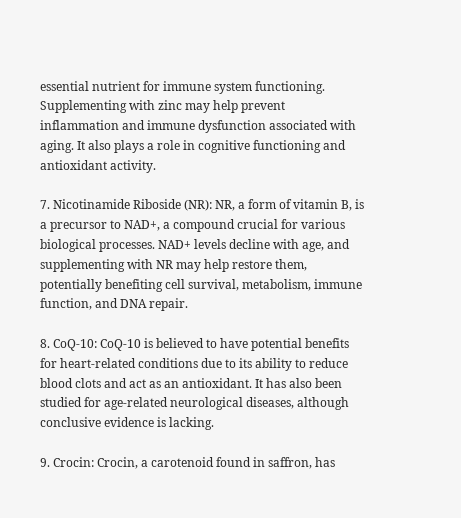essential nutrient for immune system functioning. Supplementing with zinc may help prevent inflammation and immune dysfunction associated with aging. It also plays a role in cognitive functioning and antioxidant activity.

7. Nicotinamide Riboside (NR): NR, a form of vitamin B, is a precursor to NAD+, a compound crucial for various biological processes. NAD+ levels decline with age, and supplementing with NR may help restore them, potentially benefiting cell survival, metabolism, immune function, and DNA repair.

8. CoQ-10: CoQ-10 is believed to have potential benefits for heart-related conditions due to its ability to reduce blood clots and act as an antioxidant. It has also been studied for age-related neurological diseases, although conclusive evidence is lacking.

9. Crocin: Crocin, a carotenoid found in saffron, has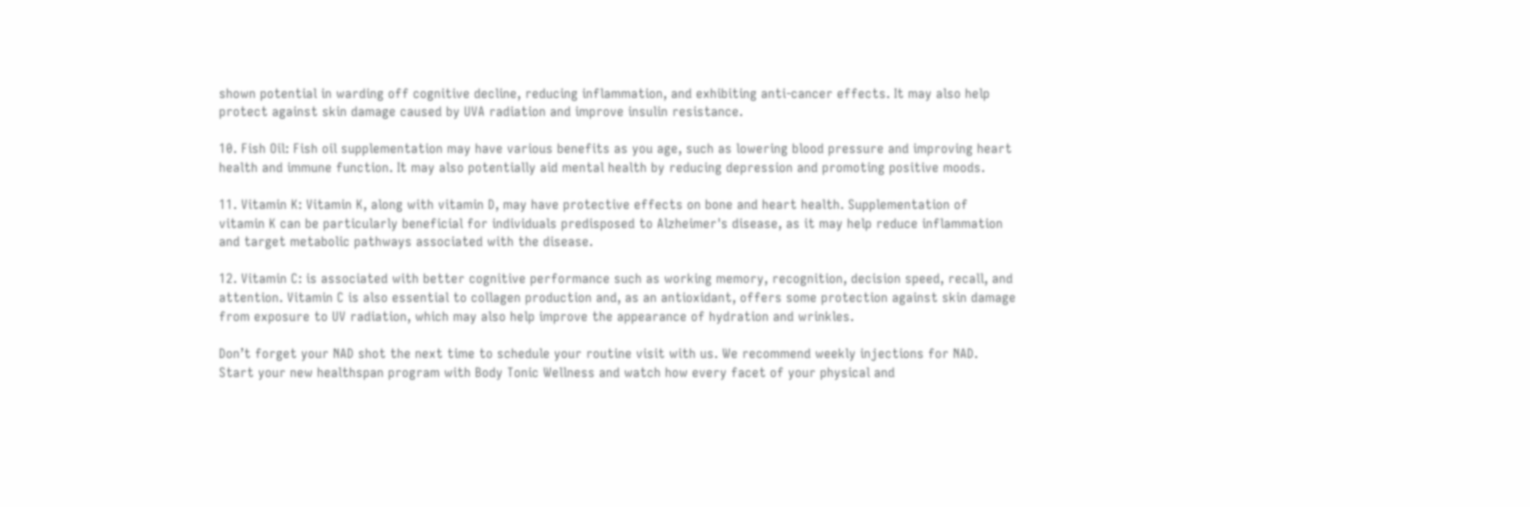shown potential in warding off cognitive decline, reducing inflammation, and exhibiting anti-cancer effects. It may also help protect against skin damage caused by UVA radiation and improve insulin resistance.

10. Fish Oil: Fish oil supplementation may have various benefits as you age, such as lowering blood pressure and improving heart health and immune function. It may also potentially aid mental health by reducing depression and promoting positive moods.

11. Vitamin K: Vitamin K, along with vitamin D, may have protective effects on bone and heart health. Supplementation of vitamin K can be particularly beneficial for individuals predisposed to Alzheimer's disease, as it may help reduce inflammation and target metabolic pathways associated with the disease.

12. Vitamin C: is associated with better cognitive performance such as working memory, recognition, decision speed, recall, and attention. Vitamin C is also essential to collagen production and, as an antioxidant, offers some protection against skin damage from exposure to UV radiation, which may also help improve the appearance of hydration and wrinkles.

Don’t forget your NAD shot the next time to schedule your routine visit with us. We recommend weekly injections for NAD. Start your new healthspan program with Body Tonic Wellness and watch how every facet of your physical and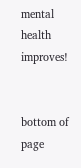mental health improves!


bottom of page